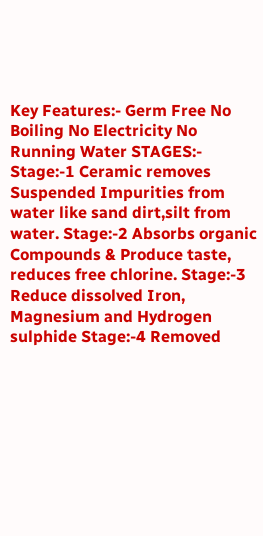Key Features:- Germ Free No Boiling No Electricity No Running Water STAGES:- Stage:-1 Ceramic removes Suspended Impurities from water like sand dirt,silt from water. Stage:-2 Absorbs organic Compounds & Produce taste, reduces free chlorine. Stage:-3 Reduce dissolved Iron, Magnesium and Hydrogen sulphide Stage:-4 Removed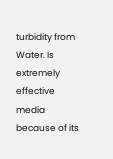turbidity from Water. Is extremely effective media because of its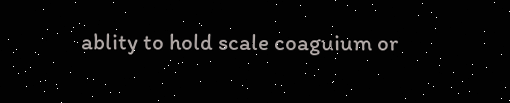ablity to hold scale coaguium or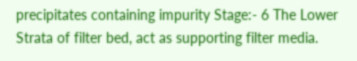precipitates containing impurity Stage:- 6 The Lower Strata of filter bed, act as supporting filter media.